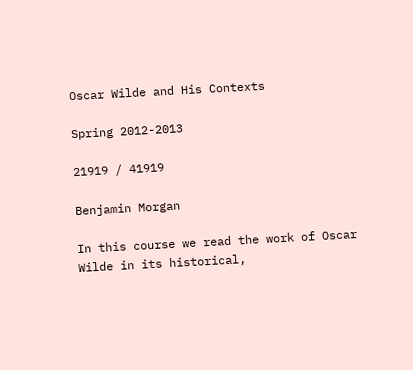Oscar Wilde and His Contexts

Spring 2012-2013

21919 / 41919

Benjamin Morgan

In this course we read the work of Oscar Wilde in its historical,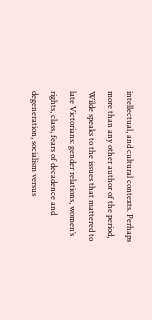intellectual, and cultural contexts. Perhaps more than any other author of the period, Wilde speaks to the issues that mattered to late Victorians: gender relations, women’s rights, class, fears of decadence and degeneration, socialism versus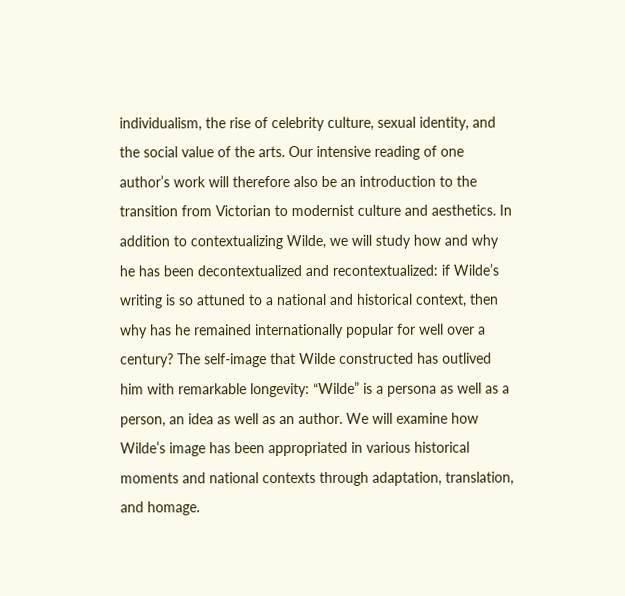individualism, the rise of celebrity culture, sexual identity, and the social value of the arts. Our intensive reading of one author’s work will therefore also be an introduction to the transition from Victorian to modernist culture and aesthetics. In addition to contextualizing Wilde, we will study how and why he has been decontextualized and recontextualized: if Wilde’s writing is so attuned to a national and historical context, then why has he remained internationally popular for well over a century? The self-image that Wilde constructed has outlived him with remarkable longevity: “Wilde” is a persona as well as a person, an idea as well as an author. We will examine how Wilde’s image has been appropriated in various historical moments and national contexts through adaptation, translation, and homage.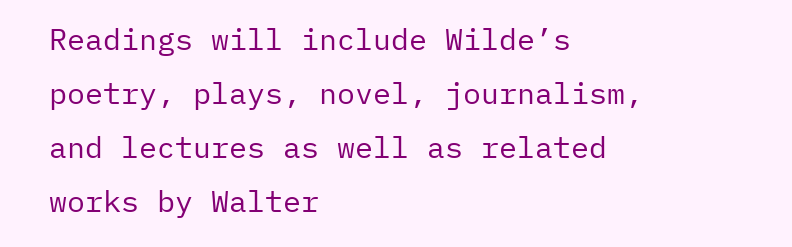Readings will include Wilde’s poetry, plays, novel, journalism, and lectures as well as related works by Walter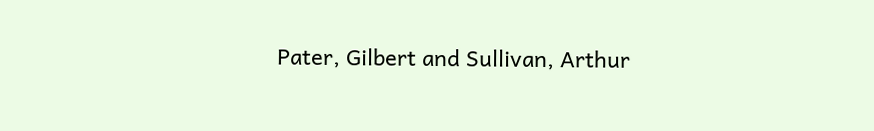Pater, Gilbert and Sullivan, Arthur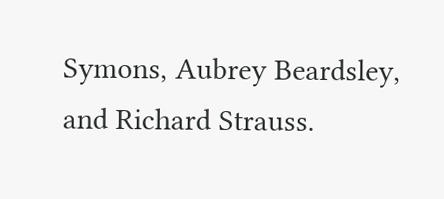Symons, Aubrey Beardsley, and Richard Strauss.